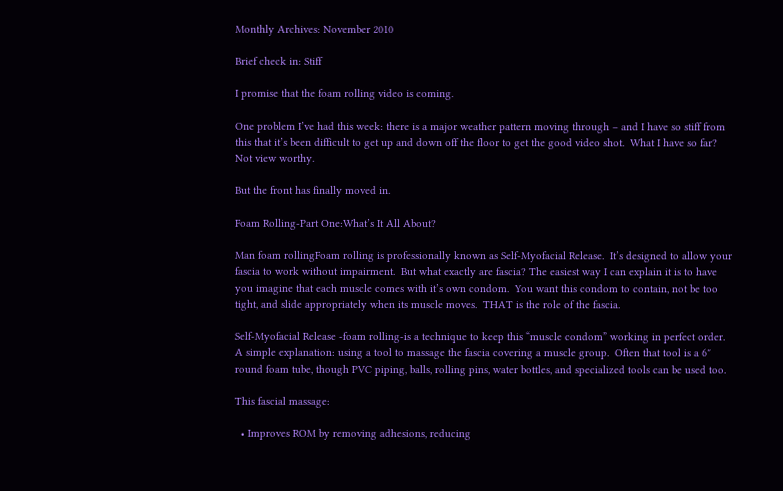Monthly Archives: November 2010

Brief check in: Stiff

I promise that the foam rolling video is coming.

One problem I’ve had this week: there is a major weather pattern moving through – and I have so stiff from this that it’s been difficult to get up and down off the floor to get the good video shot.  What I have so far?  Not view worthy.

But the front has finally moved in.

Foam Rolling-Part One:What’s It All About?

Man foam rollingFoam rolling is professionally known as Self-Myofacial Release.  It’s designed to allow your fascia to work without impairment.  But what exactly are fascia? The easiest way I can explain it is to have you imagine that each muscle comes with it’s own condom.  You want this condom to contain, not be too tight, and slide appropriately when its muscle moves.  THAT is the role of the fascia.

Self-Myofacial Release -foam rolling-is a technique to keep this “muscle condom” working in perfect order.  A simple explanation: using a tool to massage the fascia covering a muscle group.  Often that tool is a 6″ round foam tube, though PVC piping, balls, rolling pins, water bottles, and specialized tools can be used too.

This fascial massage:

  • Improves ROM by removing adhesions, reducing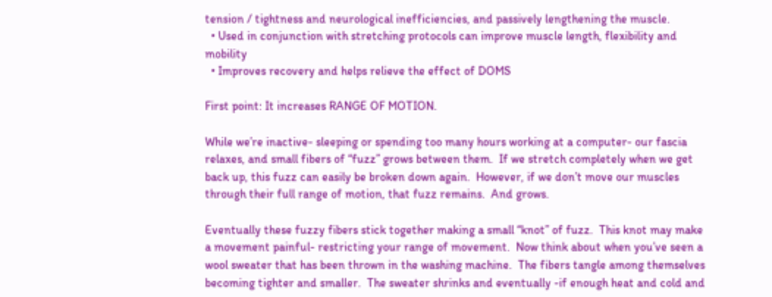tension / tightness and neurological inefficiencies, and passively lengthening the muscle.
  • Used in conjunction with stretching protocols can improve muscle length, flexibility and mobility
  • Improves recovery and helps relieve the effect of DOMS

First point: It increases RANGE OF MOTION.

While we’re inactive- sleeping or spending too many hours working at a computer- our fascia relaxes, and small fibers of “fuzz” grows between them.  If we stretch completely when we get back up, this fuzz can easily be broken down again.  However, if we don’t move our muscles through their full range of motion, that fuzz remains.  And grows.

Eventually these fuzzy fibers stick together making a small “knot” of fuzz.  This knot may make a movement painful- restricting your range of movement.  Now think about when you’ve seen a wool sweater that has been thrown in the washing machine.  The fibers tangle among themselves becoming tighter and smaller.  The sweater shrinks and eventually -if enough heat and cold and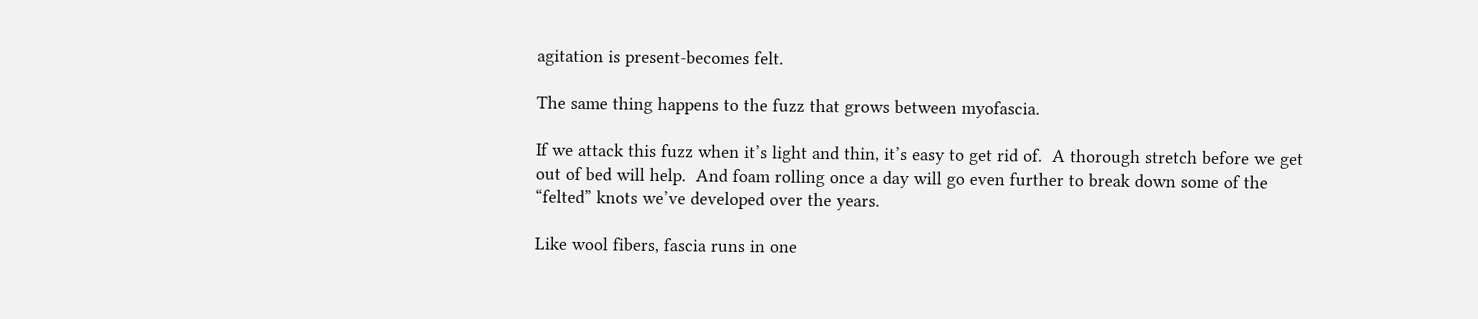agitation is present-becomes felt.

The same thing happens to the fuzz that grows between myofascia.

If we attack this fuzz when it’s light and thin, it’s easy to get rid of.  A thorough stretch before we get out of bed will help.  And foam rolling once a day will go even further to break down some of the “felted” knots we’ve developed over the years.

Like wool fibers, fascia runs in one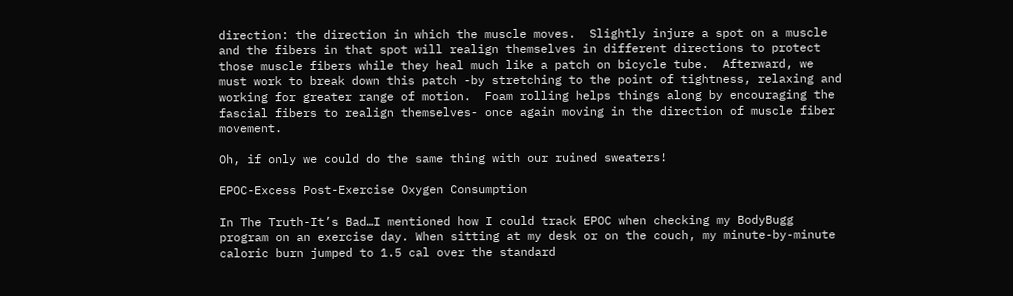direction: the direction in which the muscle moves.  Slightly injure a spot on a muscle and the fibers in that spot will realign themselves in different directions to protect those muscle fibers while they heal much like a patch on bicycle tube.  Afterward, we must work to break down this patch -by stretching to the point of tightness, relaxing and working for greater range of motion.  Foam rolling helps things along by encouraging the fascial fibers to realign themselves- once again moving in the direction of muscle fiber movement.

Oh, if only we could do the same thing with our ruined sweaters!

EPOC-Excess Post-Exercise Oxygen Consumption

In The Truth-It’s Bad…I mentioned how I could track EPOC when checking my BodyBugg program on an exercise day. When sitting at my desk or on the couch, my minute-by-minute caloric burn jumped to 1.5 cal over the standard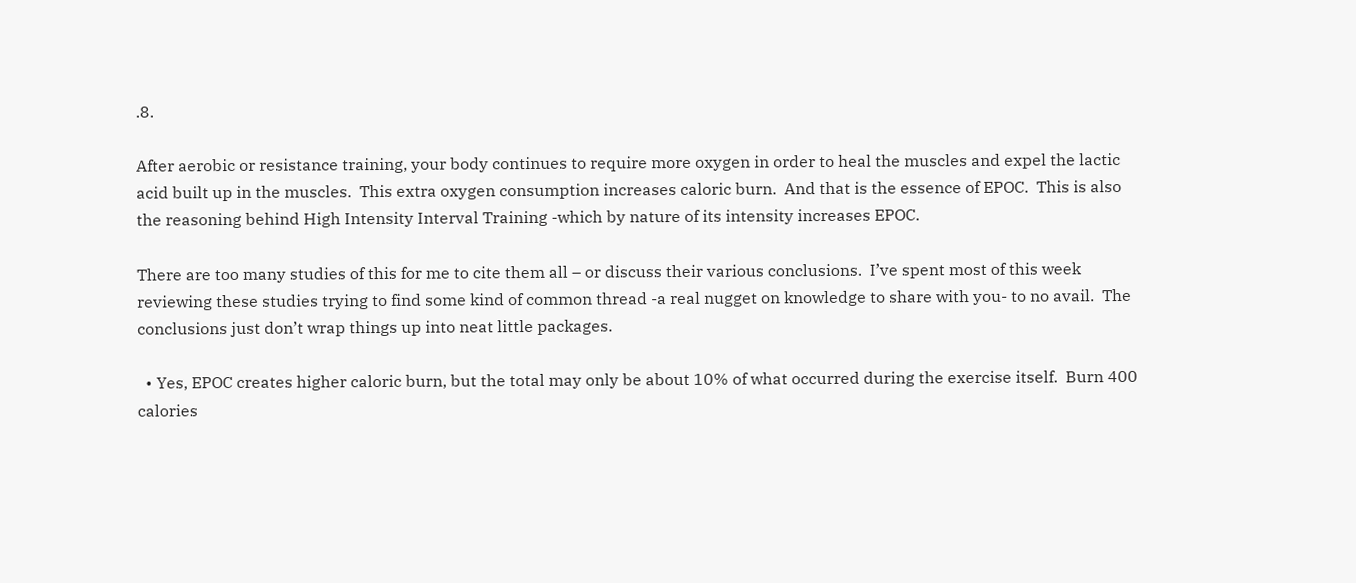.8.

After aerobic or resistance training, your body continues to require more oxygen in order to heal the muscles and expel the lactic acid built up in the muscles.  This extra oxygen consumption increases caloric burn.  And that is the essence of EPOC.  This is also the reasoning behind High Intensity Interval Training -which by nature of its intensity increases EPOC.

There are too many studies of this for me to cite them all – or discuss their various conclusions.  I’ve spent most of this week reviewing these studies trying to find some kind of common thread -a real nugget on knowledge to share with you- to no avail.  The conclusions just don’t wrap things up into neat little packages.

  • Yes, EPOC creates higher caloric burn, but the total may only be about 10% of what occurred during the exercise itself.  Burn 400 calories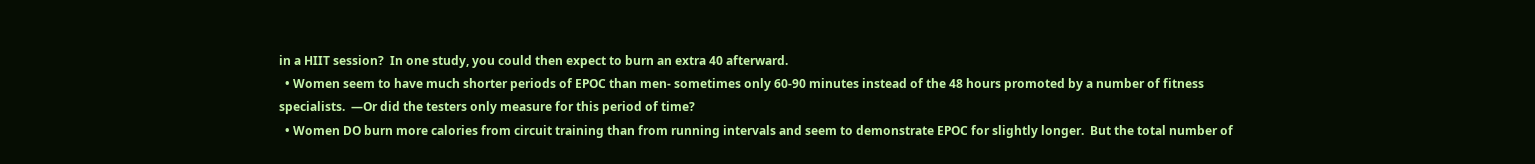in a HIIT session?  In one study, you could then expect to burn an extra 40 afterward.
  • Women seem to have much shorter periods of EPOC than men- sometimes only 60-90 minutes instead of the 48 hours promoted by a number of fitness specialists.  —Or did the testers only measure for this period of time?
  • Women DO burn more calories from circuit training than from running intervals and seem to demonstrate EPOC for slightly longer.  But the total number of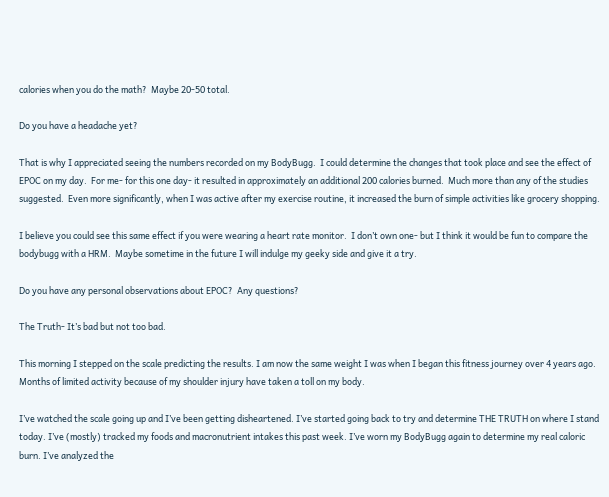calories when you do the math?  Maybe 20-50 total.

Do you have a headache yet?

That is why I appreciated seeing the numbers recorded on my BodyBugg.  I could determine the changes that took place and see the effect of EPOC on my day.  For me- for this one day- it resulted in approximately an additional 200 calories burned.  Much more than any of the studies suggested.  Even more significantly, when I was active after my exercise routine, it increased the burn of simple activities like grocery shopping.

I believe you could see this same effect if you were wearing a heart rate monitor.  I don’t own one- but I think it would be fun to compare the bodybugg with a HRM.  Maybe sometime in the future I will indulge my geeky side and give it a try.

Do you have any personal observations about EPOC?  Any questions?

The Truth- It’s bad but not too bad.

This morning I stepped on the scale predicting the results. I am now the same weight I was when I began this fitness journey over 4 years ago. Months of limited activity because of my shoulder injury have taken a toll on my body.

I’ve watched the scale going up and I’ve been getting disheartened. I’ve started going back to try and determine THE TRUTH on where I stand today. I’ve (mostly) tracked my foods and macronutrient intakes this past week. I’ve worn my BodyBugg again to determine my real caloric burn. I’ve analyzed the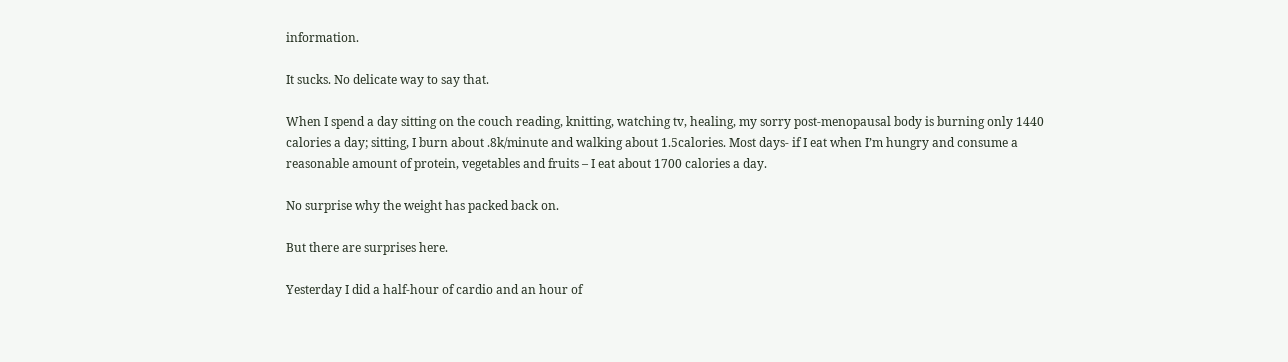information.

It sucks. No delicate way to say that.

When I spend a day sitting on the couch reading, knitting, watching tv, healing, my sorry post-menopausal body is burning only 1440 calories a day; sitting, I burn about .8k/minute and walking about 1.5calories. Most days- if I eat when I’m hungry and consume a reasonable amount of protein, vegetables and fruits – I eat about 1700 calories a day.

No surprise why the weight has packed back on.

But there are surprises here.

Yesterday I did a half-hour of cardio and an hour of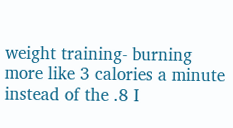weight training- burning more like 3 calories a minute instead of the .8 I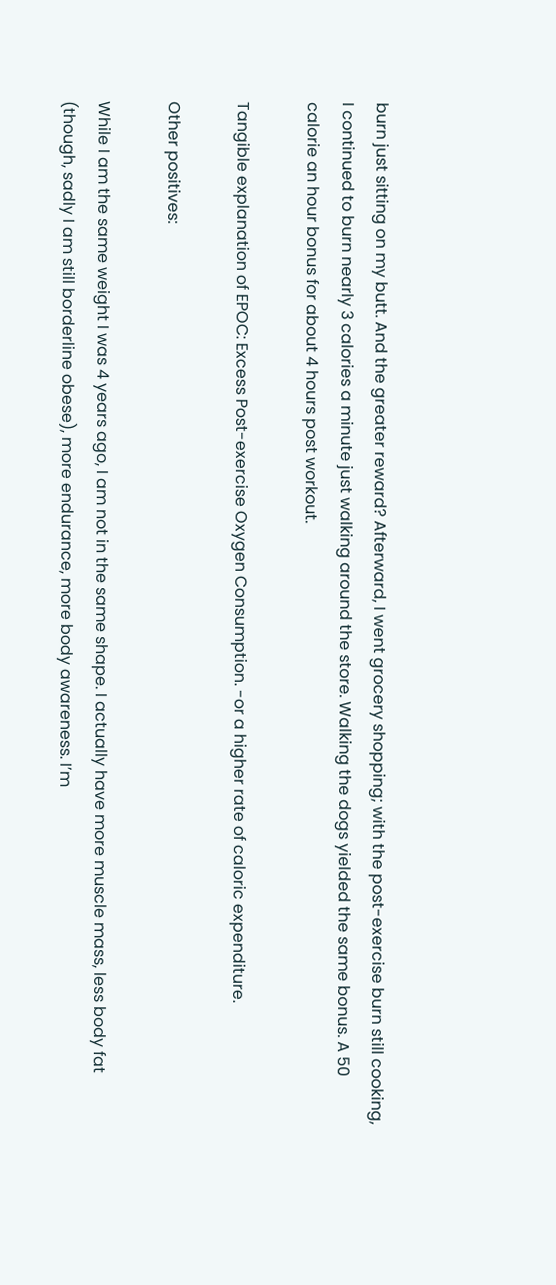burn just sitting on my butt. And the greater reward? Afterward, I went grocery shopping; with the post-exercise burn still cooking, I continued to burn nearly 3 calories a minute just walking around the store. Walking the dogs yielded the same bonus. A 50 calorie an hour bonus for about 4 hours post workout.

Tangible explanation of EPOC: Excess Post-exercise Oxygen Consumption. -or a higher rate of caloric expenditure.

Other positives:

While I am the same weight I was 4 years ago, I am not in the same shape. I actually have more muscle mass, less body fat (though, sadly I am still borderline obese), more endurance, more body awareness. I’m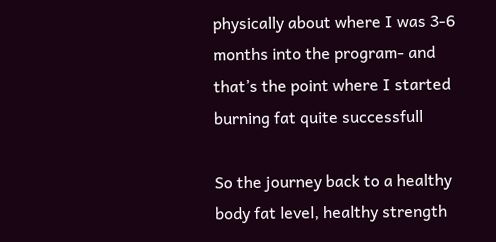physically about where I was 3-6 months into the program- and that’s the point where I started burning fat quite successfull

So the journey back to a healthy body fat level, healthy strength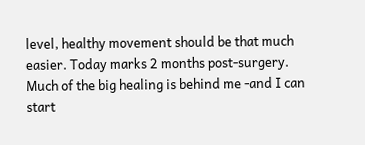level, healthy movement should be that much easier. Today marks 2 months post-surgery. Much of the big healing is behind me -and I can start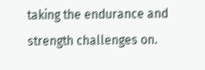taking the endurance and strength challenges on.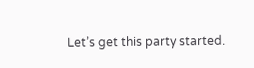Let’s get this party started.